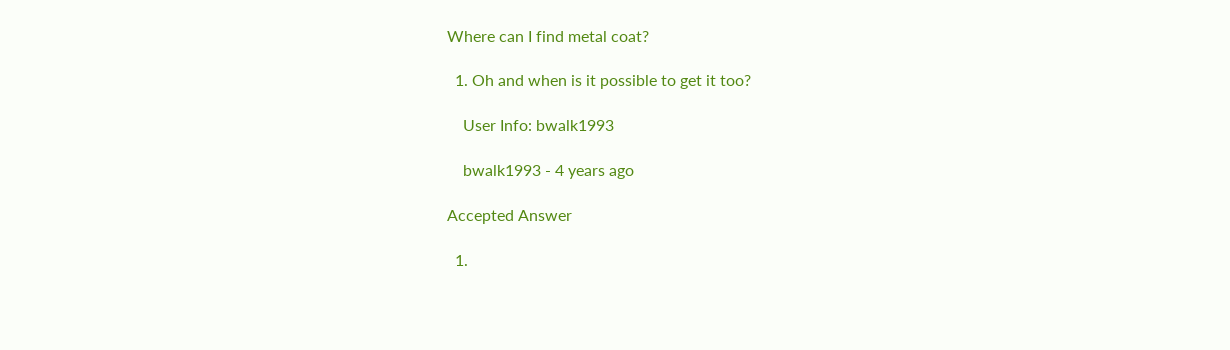Where can I find metal coat?

  1. Oh and when is it possible to get it too?

    User Info: bwalk1993

    bwalk1993 - 4 years ago

Accepted Answer

  1.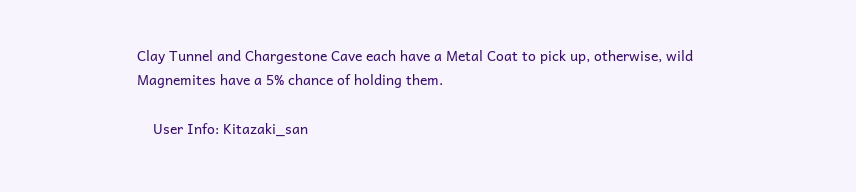Clay Tunnel and Chargestone Cave each have a Metal Coat to pick up, otherwise, wild Magnemites have a 5% chance of holding them.

    User Info: Kitazaki_san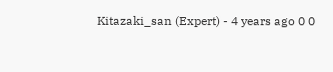Kitazaki_san (Expert) - 4 years ago 0 0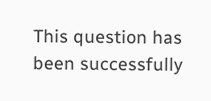This question has been successfully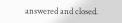answered and closed.